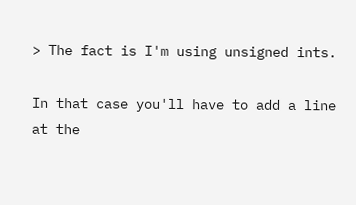> The fact is I'm using unsigned ints.

In that case you'll have to add a line at the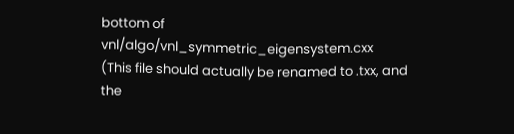bottom of vnl/algo/vnl_symmetric_eigensystem.cxx
(This file should actually be renamed to .txx, and the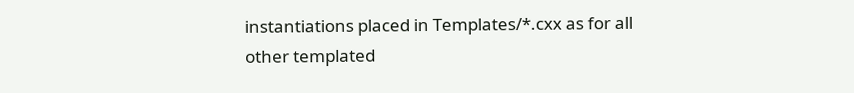instantiations placed in Templates/*.cxx as for all other templated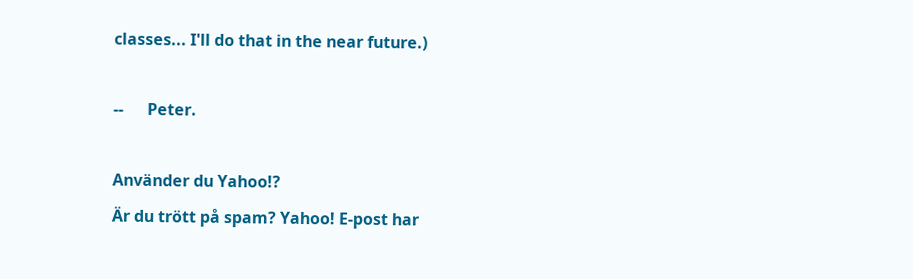classes... I'll do that in the near future.)

--      Peter.

Använder du Yahoo!?
Är du trött på spam? Yahoo! E-post har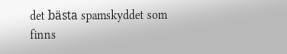det bästa spamskyddet som finns